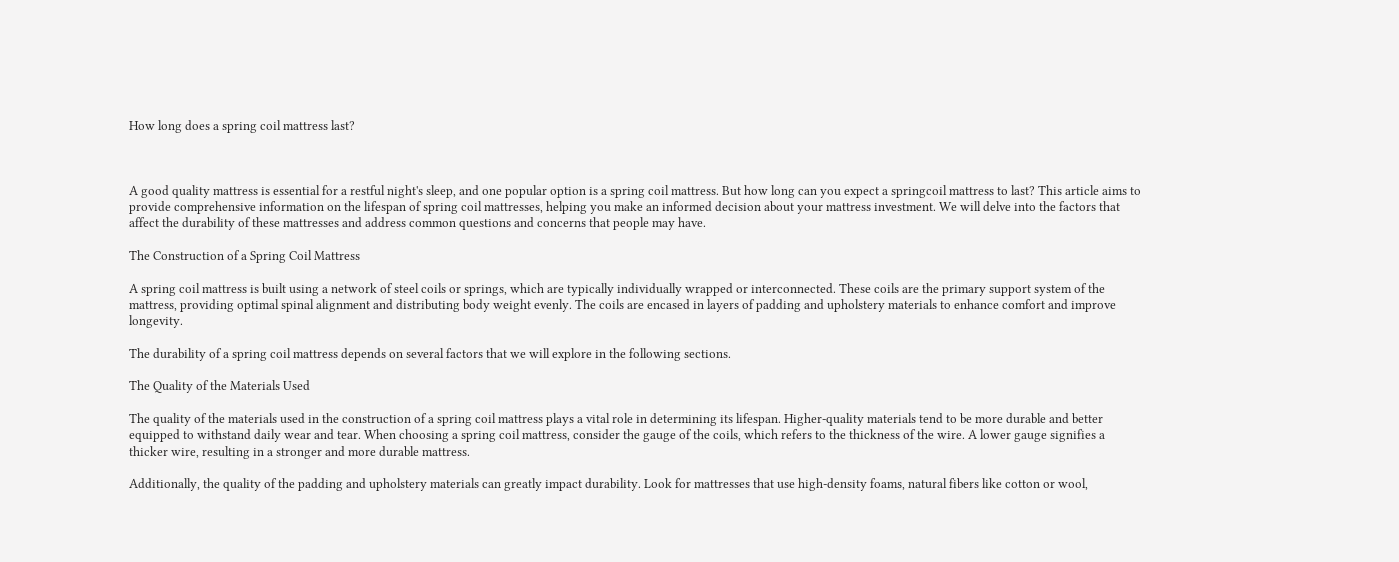How long does a spring coil mattress last?



A good quality mattress is essential for a restful night's sleep, and one popular option is a spring coil mattress. But how long can you expect a springcoil mattress to last? This article aims to provide comprehensive information on the lifespan of spring coil mattresses, helping you make an informed decision about your mattress investment. We will delve into the factors that affect the durability of these mattresses and address common questions and concerns that people may have.

The Construction of a Spring Coil Mattress

A spring coil mattress is built using a network of steel coils or springs, which are typically individually wrapped or interconnected. These coils are the primary support system of the mattress, providing optimal spinal alignment and distributing body weight evenly. The coils are encased in layers of padding and upholstery materials to enhance comfort and improve longevity.

The durability of a spring coil mattress depends on several factors that we will explore in the following sections.

The Quality of the Materials Used

The quality of the materials used in the construction of a spring coil mattress plays a vital role in determining its lifespan. Higher-quality materials tend to be more durable and better equipped to withstand daily wear and tear. When choosing a spring coil mattress, consider the gauge of the coils, which refers to the thickness of the wire. A lower gauge signifies a thicker wire, resulting in a stronger and more durable mattress.

Additionally, the quality of the padding and upholstery materials can greatly impact durability. Look for mattresses that use high-density foams, natural fibers like cotton or wool,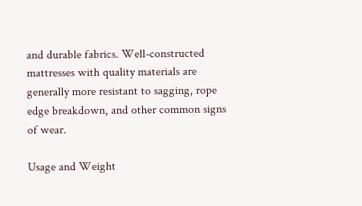and durable fabrics. Well-constructed mattresses with quality materials are generally more resistant to sagging, rope edge breakdown, and other common signs of wear.

Usage and Weight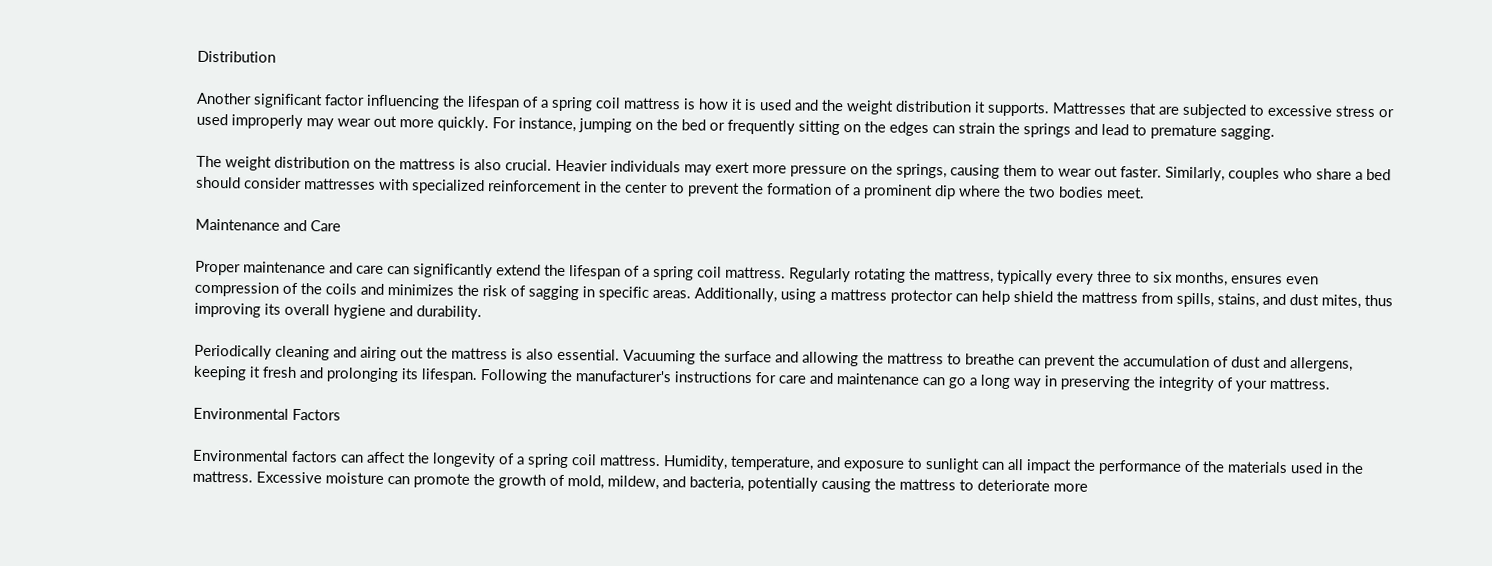Distribution

Another significant factor influencing the lifespan of a spring coil mattress is how it is used and the weight distribution it supports. Mattresses that are subjected to excessive stress or used improperly may wear out more quickly. For instance, jumping on the bed or frequently sitting on the edges can strain the springs and lead to premature sagging.

The weight distribution on the mattress is also crucial. Heavier individuals may exert more pressure on the springs, causing them to wear out faster. Similarly, couples who share a bed should consider mattresses with specialized reinforcement in the center to prevent the formation of a prominent dip where the two bodies meet.

Maintenance and Care

Proper maintenance and care can significantly extend the lifespan of a spring coil mattress. Regularly rotating the mattress, typically every three to six months, ensures even compression of the coils and minimizes the risk of sagging in specific areas. Additionally, using a mattress protector can help shield the mattress from spills, stains, and dust mites, thus improving its overall hygiene and durability.

Periodically cleaning and airing out the mattress is also essential. Vacuuming the surface and allowing the mattress to breathe can prevent the accumulation of dust and allergens, keeping it fresh and prolonging its lifespan. Following the manufacturer's instructions for care and maintenance can go a long way in preserving the integrity of your mattress.

Environmental Factors

Environmental factors can affect the longevity of a spring coil mattress. Humidity, temperature, and exposure to sunlight can all impact the performance of the materials used in the mattress. Excessive moisture can promote the growth of mold, mildew, and bacteria, potentially causing the mattress to deteriorate more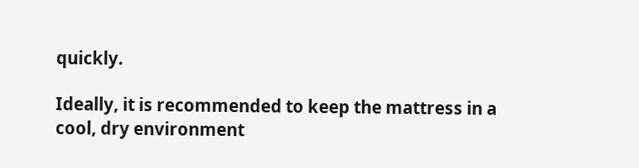quickly.

Ideally, it is recommended to keep the mattress in a cool, dry environment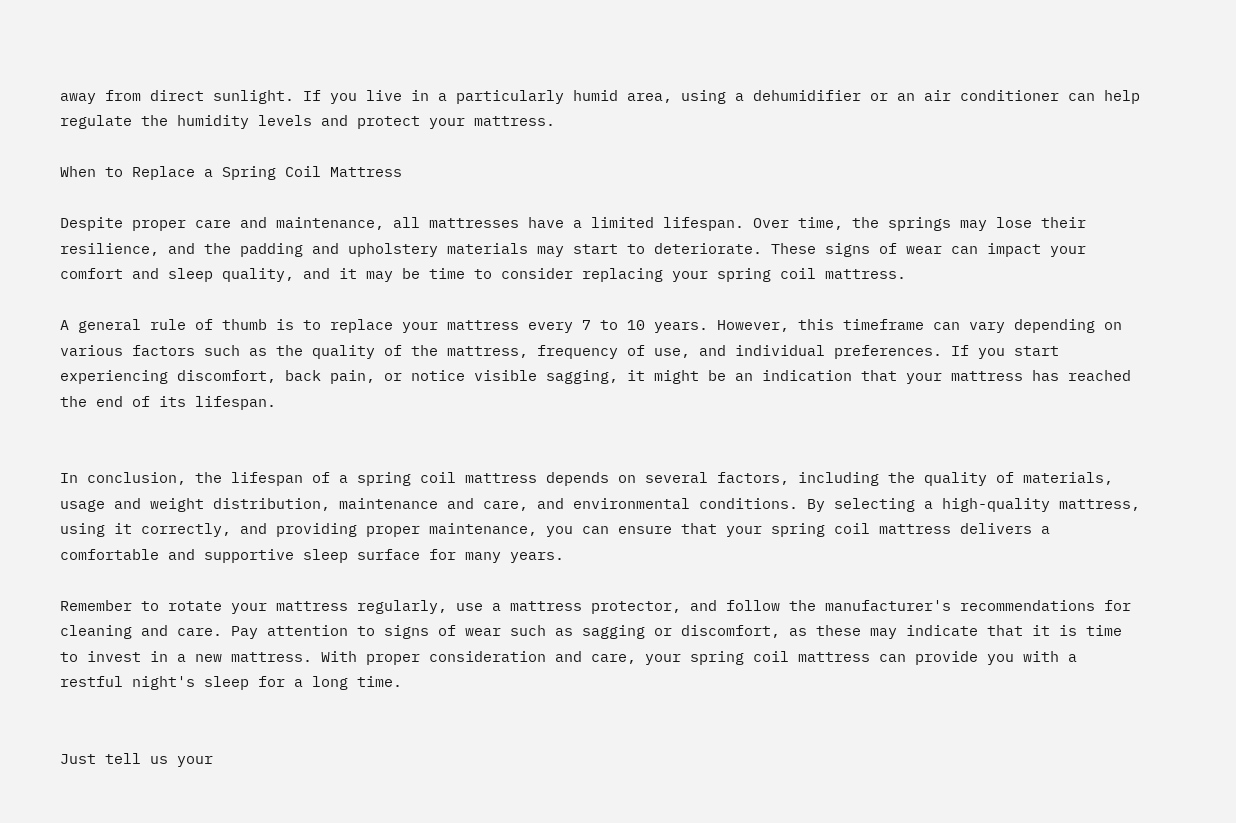away from direct sunlight. If you live in a particularly humid area, using a dehumidifier or an air conditioner can help regulate the humidity levels and protect your mattress.

When to Replace a Spring Coil Mattress

Despite proper care and maintenance, all mattresses have a limited lifespan. Over time, the springs may lose their resilience, and the padding and upholstery materials may start to deteriorate. These signs of wear can impact your comfort and sleep quality, and it may be time to consider replacing your spring coil mattress.

A general rule of thumb is to replace your mattress every 7 to 10 years. However, this timeframe can vary depending on various factors such as the quality of the mattress, frequency of use, and individual preferences. If you start experiencing discomfort, back pain, or notice visible sagging, it might be an indication that your mattress has reached the end of its lifespan.


In conclusion, the lifespan of a spring coil mattress depends on several factors, including the quality of materials, usage and weight distribution, maintenance and care, and environmental conditions. By selecting a high-quality mattress, using it correctly, and providing proper maintenance, you can ensure that your spring coil mattress delivers a comfortable and supportive sleep surface for many years.

Remember to rotate your mattress regularly, use a mattress protector, and follow the manufacturer's recommendations for cleaning and care. Pay attention to signs of wear such as sagging or discomfort, as these may indicate that it is time to invest in a new mattress. With proper consideration and care, your spring coil mattress can provide you with a restful night's sleep for a long time.


Just tell us your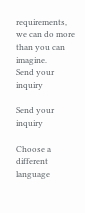requirements, we can do more than you can imagine.
Send your inquiry

Send your inquiry

Choose a different language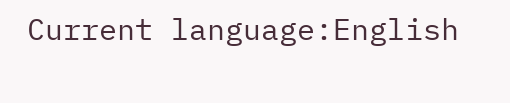Current language:English